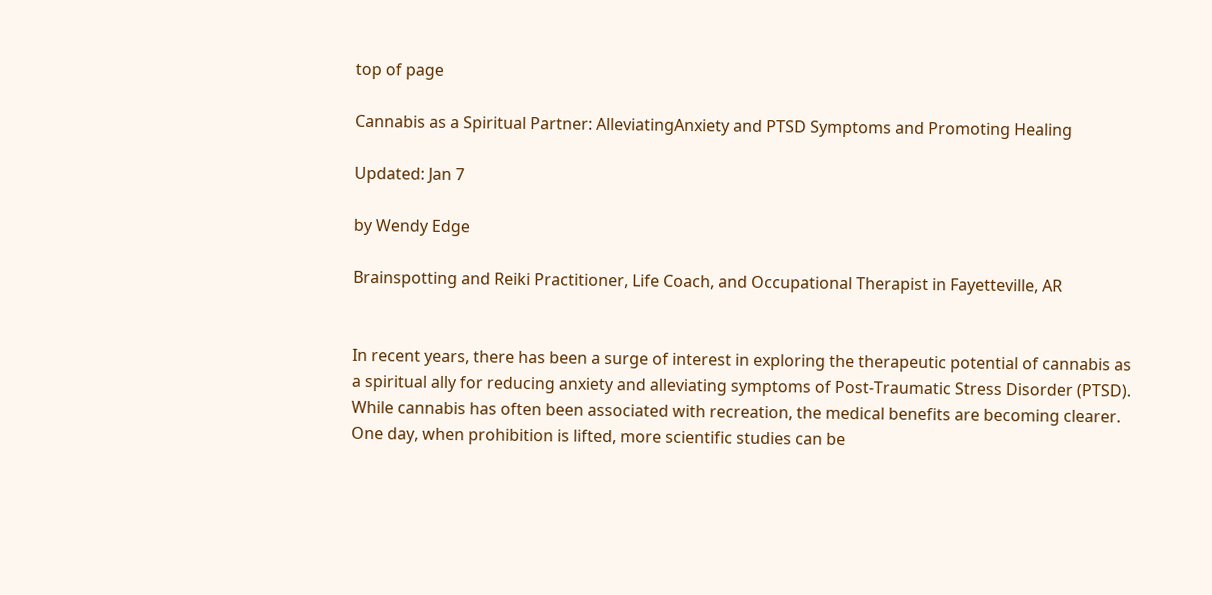top of page

Cannabis as a Spiritual Partner: AlleviatingAnxiety and PTSD Symptoms and Promoting Healing

Updated: Jan 7

by Wendy Edge

Brainspotting and Reiki Practitioner, Life Coach, and Occupational Therapist in Fayetteville, AR


In recent years, there has been a surge of interest in exploring the therapeutic potential of cannabis as a spiritual ally for reducing anxiety and alleviating symptoms of Post-Traumatic Stress Disorder (PTSD). While cannabis has often been associated with recreation, the medical benefits are becoming clearer. One day, when prohibition is lifted, more scientific studies can be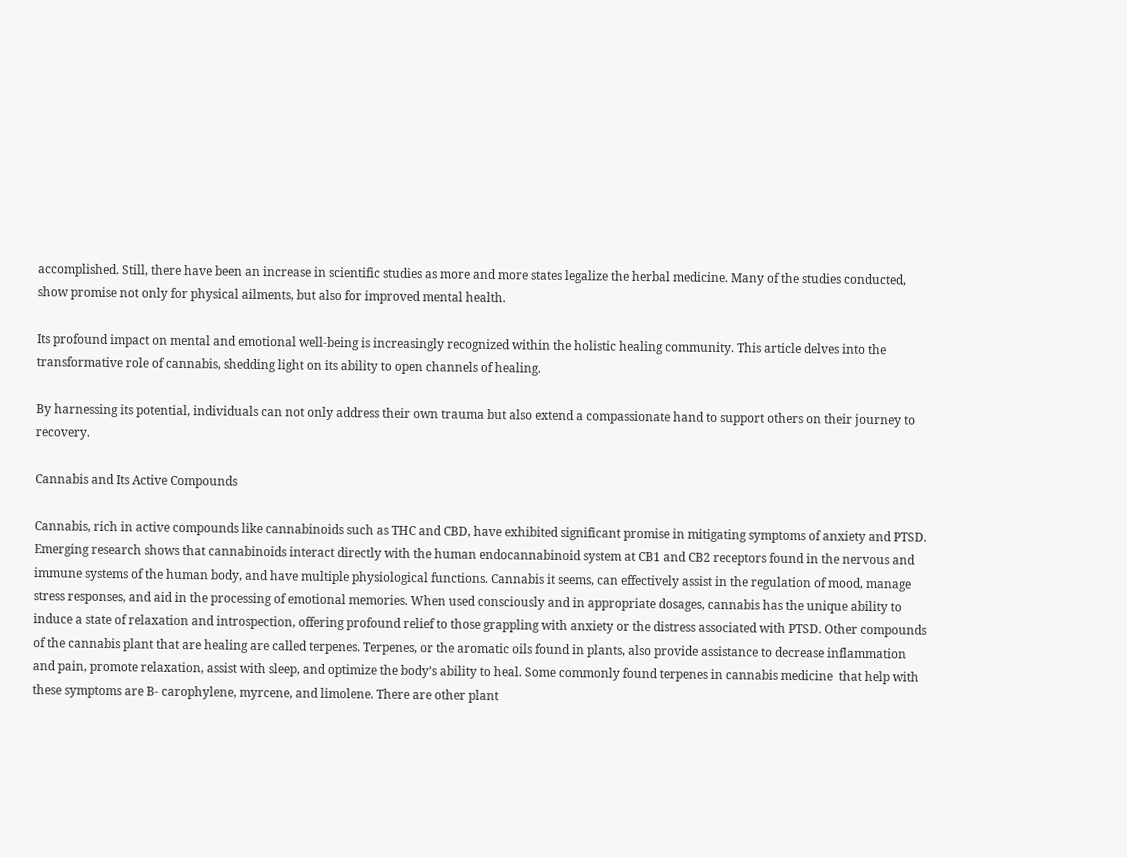accomplished. Still, there have been an increase in scientific studies as more and more states legalize the herbal medicine. Many of the studies conducted, show promise not only for physical ailments, but also for improved mental health.

Its profound impact on mental and emotional well-being is increasingly recognized within the holistic healing community. This article delves into the transformative role of cannabis, shedding light on its ability to open channels of healing.

By harnessing its potential, individuals can not only address their own trauma but also extend a compassionate hand to support others on their journey to recovery.

Cannabis and Its Active Compounds

Cannabis, rich in active compounds like cannabinoids such as THC and CBD, have exhibited significant promise in mitigating symptoms of anxiety and PTSD. Emerging research shows that cannabinoids interact directly with the human endocannabinoid system at CB1 and CB2 receptors found in the nervous and immune systems of the human body, and have multiple physiological functions. Cannabis it seems, can effectively assist in the regulation of mood, manage stress responses, and aid in the processing of emotional memories. When used consciously and in appropriate dosages, cannabis has the unique ability to induce a state of relaxation and introspection, offering profound relief to those grappling with anxiety or the distress associated with PTSD. Other compounds of the cannabis plant that are healing are called terpenes. Terpenes, or the aromatic oils found in plants, also provide assistance to decrease inflammation and pain, promote relaxation, assist with sleep, and optimize the body’s ability to heal. Some commonly found terpenes in cannabis medicine  that help with these symptoms are B- carophylene, myrcene, and limolene. There are other plant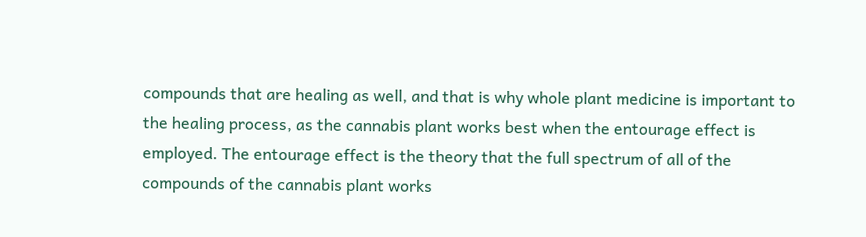compounds that are healing as well, and that is why whole plant medicine is important to the healing process, as the cannabis plant works best when the entourage effect is employed. The entourage effect is the theory that the full spectrum of all of the compounds of the cannabis plant works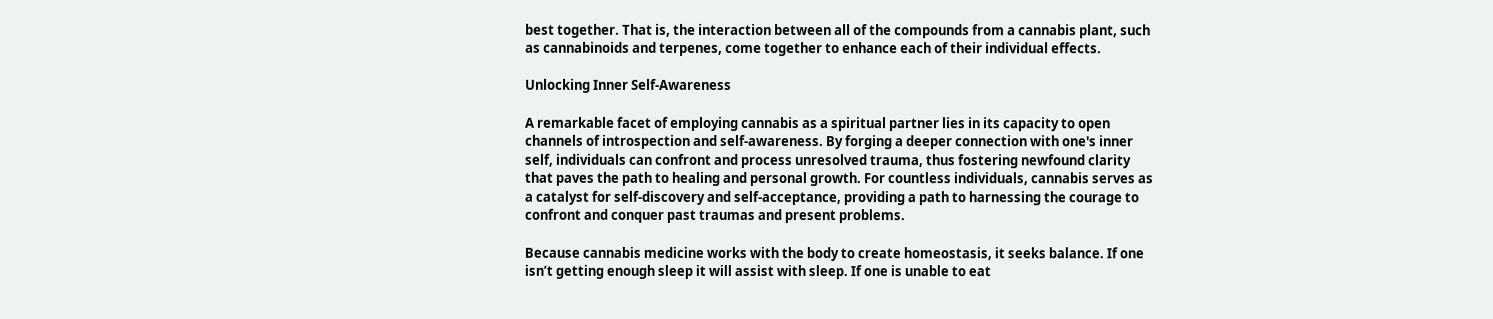best together. That is, the interaction between all of the compounds from a cannabis plant, such as cannabinoids and terpenes, come together to enhance each of their individual effects.

Unlocking Inner Self-Awareness

A remarkable facet of employing cannabis as a spiritual partner lies in its capacity to open channels of introspection and self-awareness. By forging a deeper connection with one's inner self, individuals can confront and process unresolved trauma, thus fostering newfound clarity that paves the path to healing and personal growth. For countless individuals, cannabis serves as a catalyst for self-discovery and self-acceptance, providing a path to harnessing the courage to confront and conquer past traumas and present problems.

Because cannabis medicine works with the body to create homeostasis, it seeks balance. If one isn’t getting enough sleep it will assist with sleep. If one is unable to eat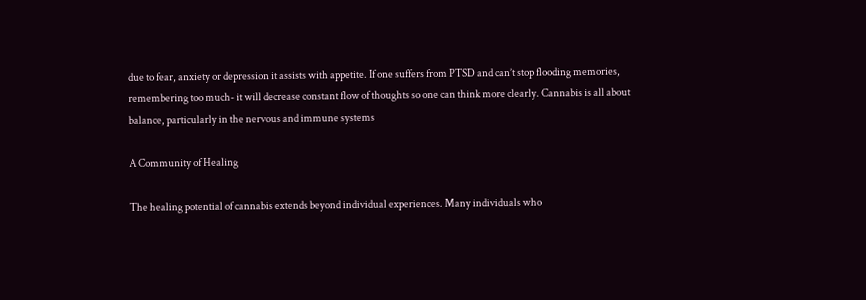due to fear, anxiety or depression it assists with appetite. If one suffers from PTSD and can’t stop flooding memories, remembering too much- it will decrease constant flow of thoughts so one can think more clearly. Cannabis is all about balance, particularly in the nervous and immune systems

A Community of Healing

The healing potential of cannabis extends beyond individual experiences. Many individuals who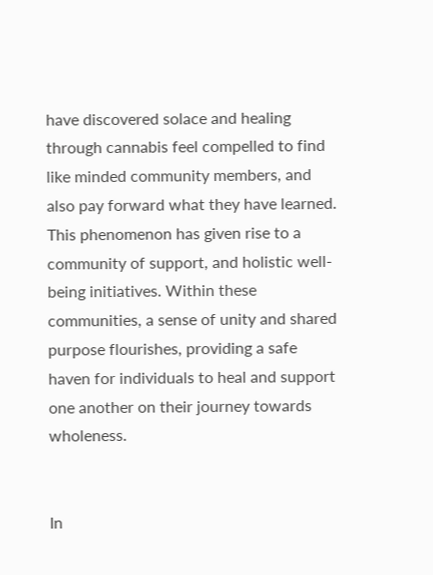have discovered solace and healing through cannabis feel compelled to find like minded community members, and also pay forward what they have learned. This phenomenon has given rise to a community of support, and holistic well-being initiatives. Within these communities, a sense of unity and shared purpose flourishes, providing a safe haven for individuals to heal and support one another on their journey towards wholeness.


In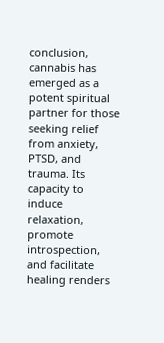conclusion, cannabis has emerged as a potent spiritual partner for those seeking relief from anxiety, PTSD, and trauma. Its capacity to induce relaxation, promote introspection, and facilitate healing renders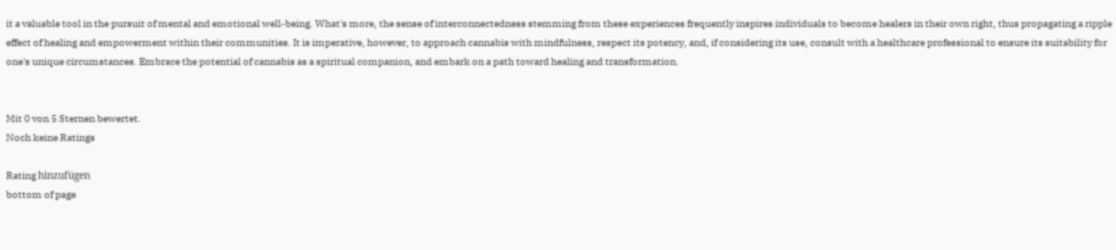it a valuable tool in the pursuit of mental and emotional well-being. What's more, the sense of interconnectedness stemming from these experiences frequently inspires individuals to become healers in their own right, thus propagating a ripple effect of healing and empowerment within their communities. It is imperative, however, to approach cannabis with mindfulness, respect its potency, and, if considering its use, consult with a healthcare professional to ensure its suitability for one's unique circumstances. Embrace the potential of cannabis as a spiritual companion, and embark on a path toward healing and transformation.


Mit 0 von 5 Sternen bewertet.
Noch keine Ratings

Rating hinzufügen
bottom of page